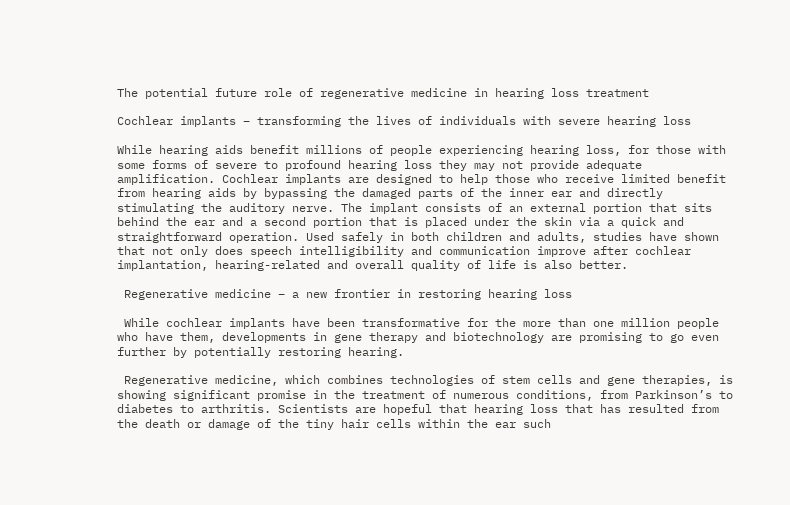The potential future role of regenerative medicine in hearing loss treatment

Cochlear implants – transforming the lives of individuals with severe hearing loss

While hearing aids benefit millions of people experiencing hearing loss, for those with some forms of severe to profound hearing loss they may not provide adequate amplification. Cochlear implants are designed to help those who receive limited benefit from hearing aids by bypassing the damaged parts of the inner ear and directly stimulating the auditory nerve. The implant consists of an external portion that sits behind the ear and a second portion that is placed under the skin via a quick and straightforward operation. Used safely in both children and adults, studies have shown that not only does speech intelligibility and communication improve after cochlear implantation, hearing-related and overall quality of life is also better.

 Regenerative medicine – a new frontier in restoring hearing loss

 While cochlear implants have been transformative for the more than one million people who have them, developments in gene therapy and biotechnology are promising to go even further by potentially restoring hearing.

 Regenerative medicine, which combines technologies of stem cells and gene therapies, is showing significant promise in the treatment of numerous conditions, from Parkinson’s to diabetes to arthritis. Scientists are hopeful that hearing loss that has resulted from the death or damage of the tiny hair cells within the ear such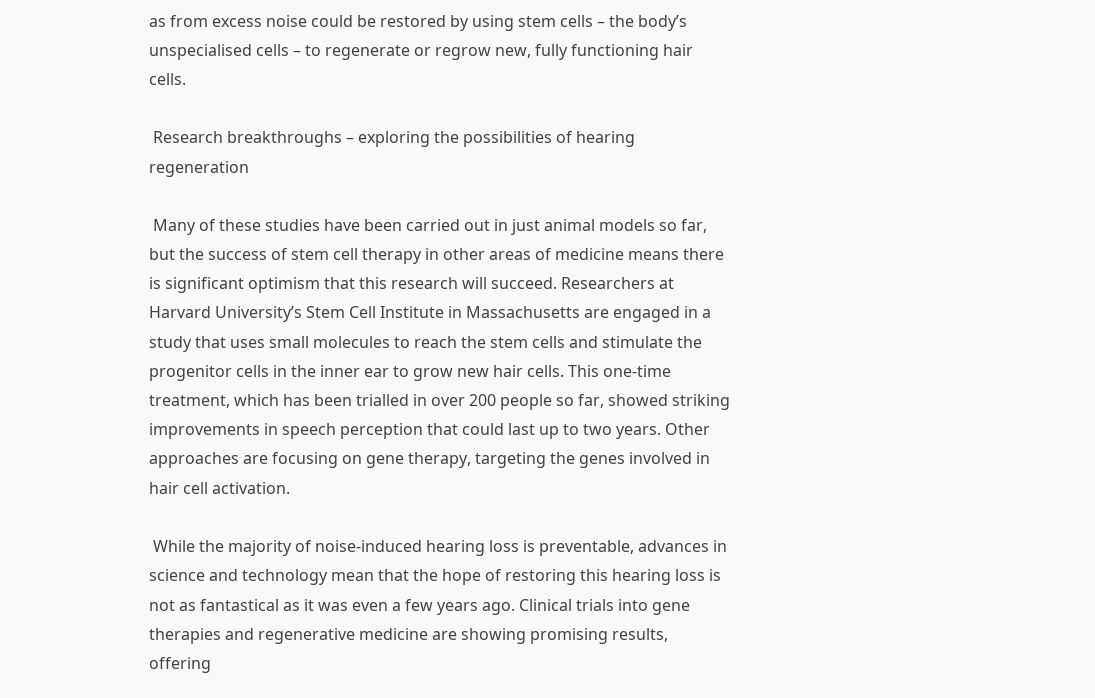as from excess noise could be restored by using stem cells – the body’s unspecialised cells – to regenerate or regrow new, fully functioning hair cells.

 Research breakthroughs – exploring the possibilities of hearing regeneration

 Many of these studies have been carried out in just animal models so far, but the success of stem cell therapy in other areas of medicine means there is significant optimism that this research will succeed. Researchers at Harvard University’s Stem Cell Institute in Massachusetts are engaged in a study that uses small molecules to reach the stem cells and stimulate the progenitor cells in the inner ear to grow new hair cells. This one-time treatment, which has been trialled in over 200 people so far, showed striking improvements in speech perception that could last up to two years. Other approaches are focusing on gene therapy, targeting the genes involved in hair cell activation.

 While the majority of noise-induced hearing loss is preventable, advances in science and technology mean that the hope of restoring this hearing loss is not as fantastical as it was even a few years ago. Clinical trials into gene therapies and regenerative medicine are showing promising results, offering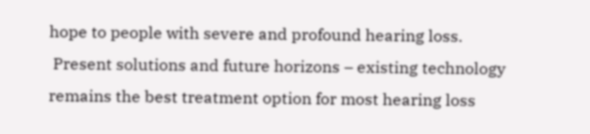hope to people with severe and profound hearing loss.
 Present solutions and future horizons – existing technology remains the best treatment option for most hearing loss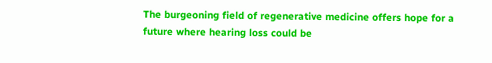The burgeoning field of regenerative medicine offers hope for a future where hearing loss could be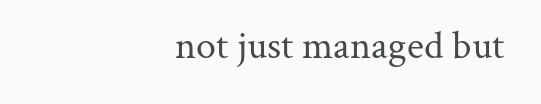not just managed but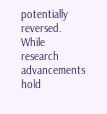potentially reversed. While research advancements hold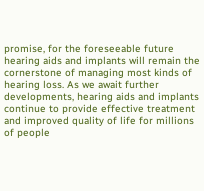promise, for the foreseeable future hearing aids and implants will remain the cornerstone of managing most kinds of hearing loss. As we await further developments, hearing aids and implants continue to provide effective treatment and improved quality of life for millions of people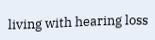living with hearing loss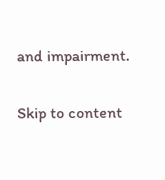and impairment.

Skip to content